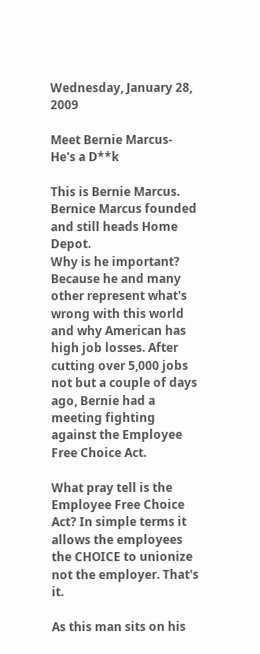Wednesday, January 28, 2009

Meet Bernie Marcus- He's a D**k

This is Bernie Marcus. Bernice Marcus founded and still heads Home Depot.
Why is he important? Because he and many other represent what's wrong with this world and why American has high job losses. After cutting over 5,000 jobs not but a couple of days ago, Bernie had a meeting fighting against the Employee Free Choice Act.

What pray tell is the Employee Free Choice Act? In simple terms it allows the employees the CHOICE to unionize not the employer. That's it.

As this man sits on his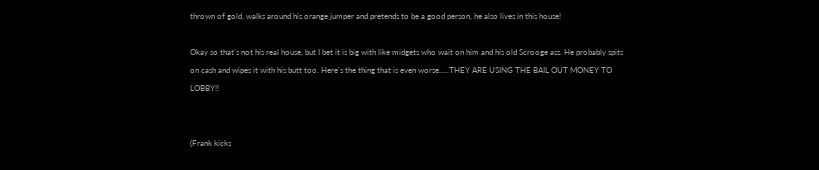thrown of gold, walks around his orange jumper and pretends to be a good person, he also lives in this house!

Okay so that's not his real house, but I bet it is big with like midgets who wait on him and his old Scrooge ass. He probably spits on cash and wipes it with his butt too. Here's the thing that is even worse.....THEY ARE USING THE BAIL OUT MONEY TO LOBBY!!


(Frank kicks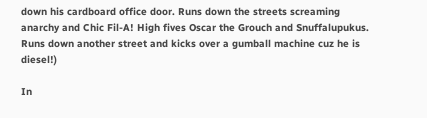down his cardboard office door. Runs down the streets screaming anarchy and Chic Fil-A! High fives Oscar the Grouch and Snuffalupukus. Runs down another street and kicks over a gumball machine cuz he is diesel!)

In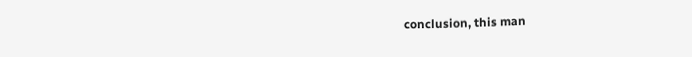conclusion, this man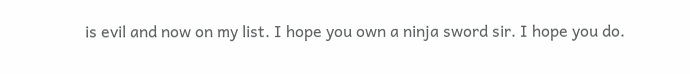is evil and now on my list. I hope you own a ninja sword sir. I hope you do.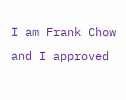I am Frank Chow and I approved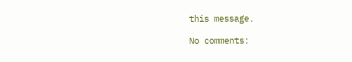this message.

No comments: